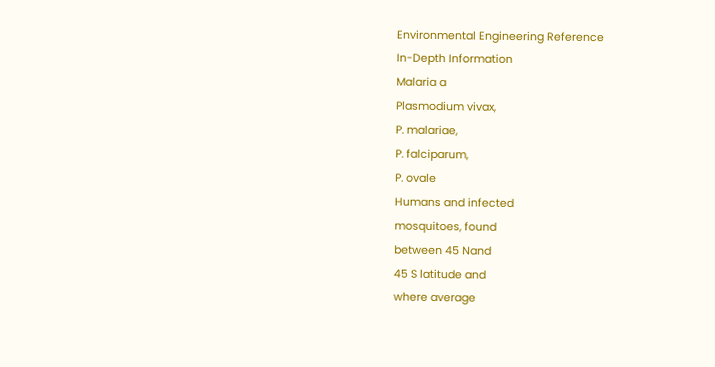Environmental Engineering Reference
In-Depth Information
Malaria a
Plasmodium vivax,
P. malariae,
P. falciparum,
P. ovale
Humans and infected
mosquitoes, found
between 45 Nand
45 S latitude and
where average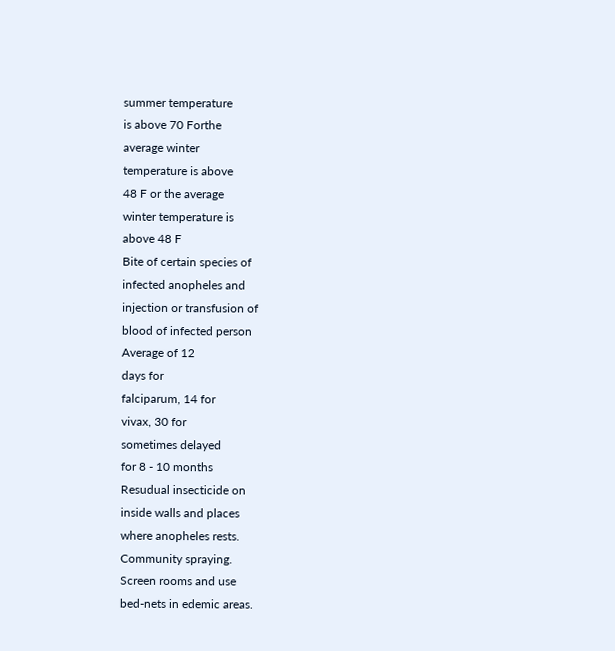summer temperature
is above 70 Forthe
average winter
temperature is above
48 F or the average
winter temperature is
above 48 F
Bite of certain species of
infected anopheles and
injection or transfusion of
blood of infected person
Average of 12
days for
falciparum, 14 for
vivax, 30 for
sometimes delayed
for 8 - 10 months
Resudual insecticide on
inside walls and places
where anopheles rests.
Community spraying.
Screen rooms and use
bed-nets in edemic areas.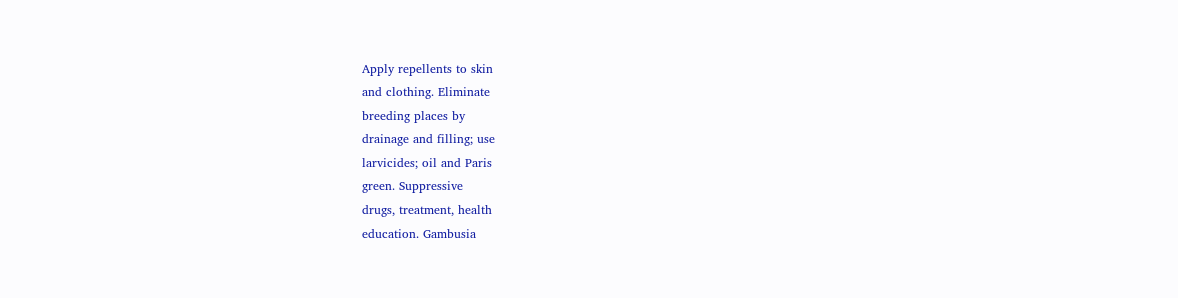Apply repellents to skin
and clothing. Eliminate
breeding places by
drainage and filling; use
larvicides; oil and Paris
green. Suppressive
drugs, treatment, health
education. Gambusia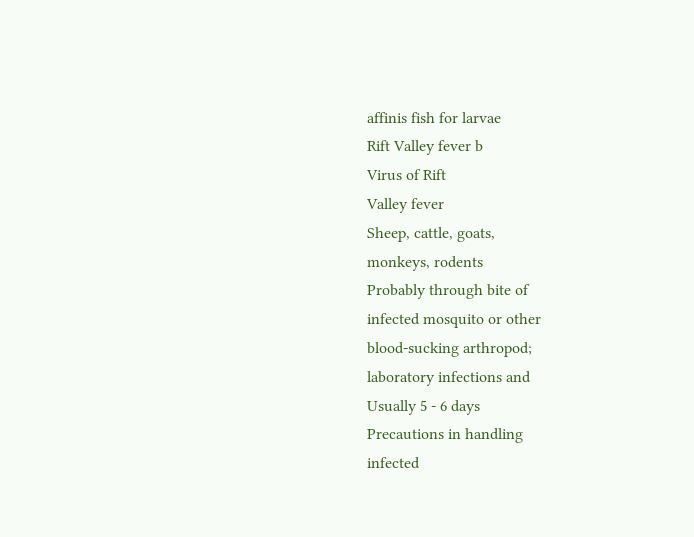affinis fish for larvae
Rift Valley fever b
Virus of Rift
Valley fever
Sheep, cattle, goats,
monkeys, rodents
Probably through bite of
infected mosquito or other
blood-sucking arthropod;
laboratory infections and
Usually 5 - 6 days
Precautions in handling
infected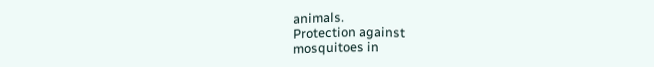animals.
Protection against
mosquitoes in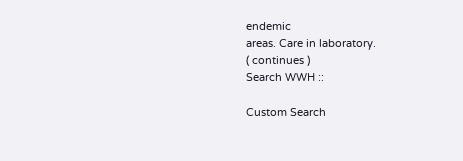endemic
areas. Care in laboratory.
( continues )
Search WWH ::

Custom Search